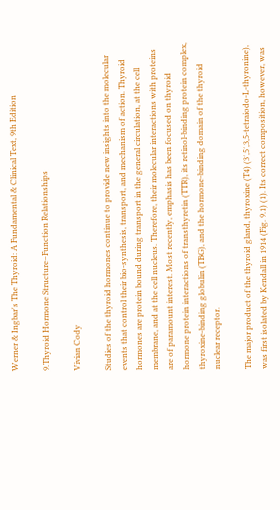Werner & Ingbar's The Thyroid: A Fundamental & Clinical Text, 9th Edition

9.Thyroid Hormone Structure–Function Relationships

Vivian Cody

Studies of the thyroid hormones continue to provide new insights into the molecular events that control their bio-synthesis, transport, and mechanism of action. Thyroid hormones are protein bound during transport in the general circulation, at the cell membrane, and at the cell nucleus. Therefore, their molecular interactions with proteins are of paramount interest. Most recently, emphasis has been focused on thyroid hormone protein interactions of transthyretin (TTR), its retinol-binding protein complex, thyroxine-binding globulin (TBG), and the hormone-binding domain of the thyroid nuclear receptor.

The major product of the thyroid gland, thyroxine (T4) (3′,5′,3,5-tetraiodo-L-thyronine), was first isolated by Kendall in 1914 (Fig. 9.1) (1). Its correct composition, however, was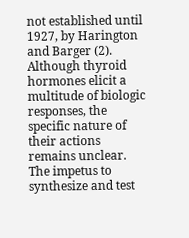not established until 1927, by Harington and Barger (2). Although thyroid hormones elicit a multitude of biologic responses, the specific nature of their actions remains unclear. The impetus to synthesize and test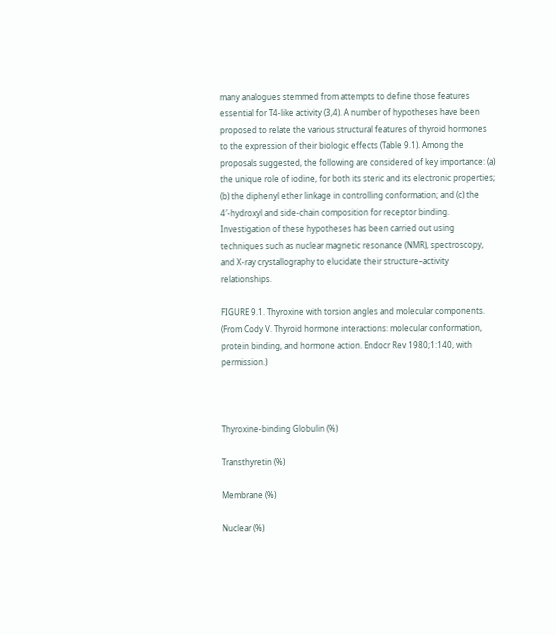many analogues stemmed from attempts to define those features essential for T4-like activity (3,4). A number of hypotheses have been proposed to relate the various structural features of thyroid hormones to the expression of their biologic effects (Table 9.1). Among the proposals suggested, the following are considered of key importance: (a) the unique role of iodine, for both its steric and its electronic properties; (b) the diphenyl ether linkage in controlling conformation; and (c) the 4′-hydroxyl and side-chain composition for receptor binding. Investigation of these hypotheses has been carried out using techniques such as nuclear magnetic resonance (NMR), spectroscopy, and X-ray crystallography to elucidate their structure–activity relationships.

FIGURE 9.1. Thyroxine with torsion angles and molecular components. (From Cody V. Thyroid hormone interactions: molecular conformation, protein binding, and hormone action. Endocr Rev 1980;1:140, with permission.)



Thyroxine-binding Globulin (%)

Transthyretin (%)

Membrane (%)

Nuclear (%)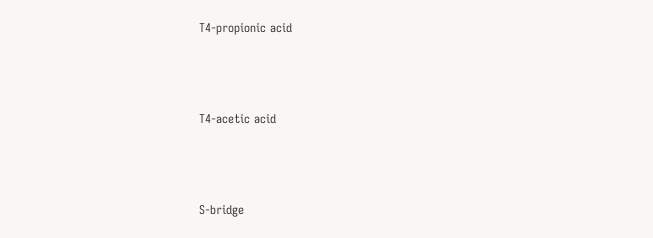T4-propionic acid





T4-acetic acid





S-bridge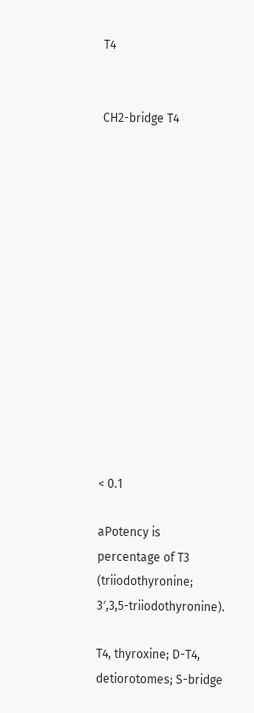T4


CH2-bridge T4














< 0.1

aPotency is percentage of T3 (triiodothyronine; 3′,3,5-triiodothyronine).

T4, thyroxine; D-T4, detiorotomes; S-bridge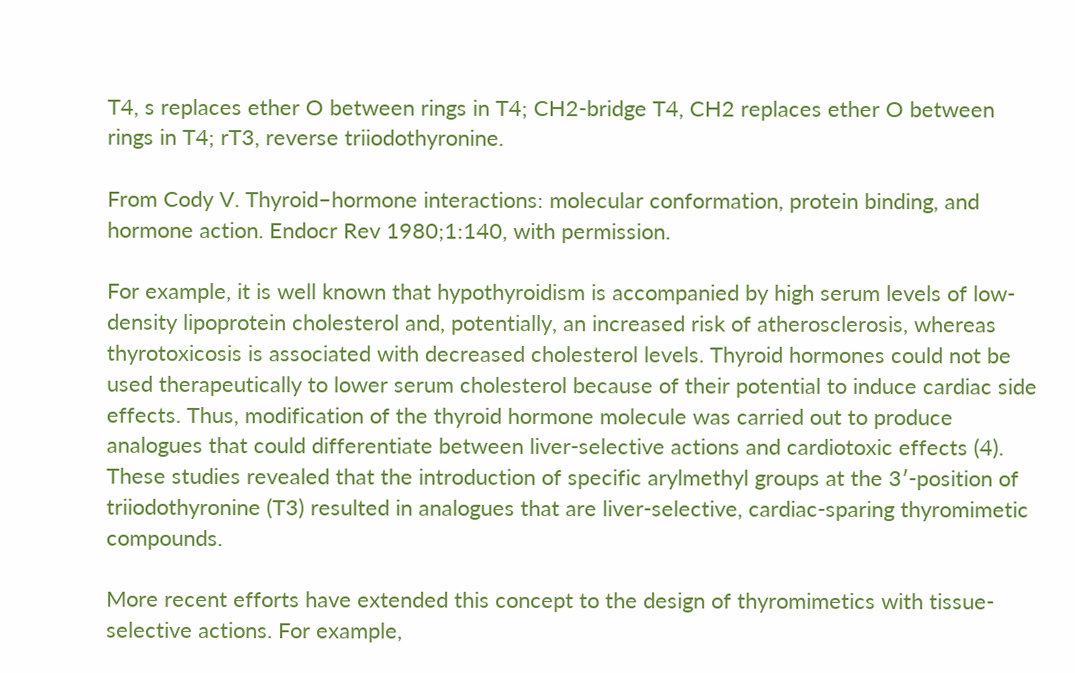T4, s replaces ether O between rings in T4; CH2-bridge T4, CH2 replaces ether O between rings in T4; rT3, reverse triiodothyronine.

From Cody V. Thyroid–hormone interactions: molecular conformation, protein binding, and hormone action. Endocr Rev 1980;1:140, with permission.

For example, it is well known that hypothyroidism is accompanied by high serum levels of low-density lipoprotein cholesterol and, potentially, an increased risk of atherosclerosis, whereas thyrotoxicosis is associated with decreased cholesterol levels. Thyroid hormones could not be used therapeutically to lower serum cholesterol because of their potential to induce cardiac side effects. Thus, modification of the thyroid hormone molecule was carried out to produce analogues that could differentiate between liver-selective actions and cardiotoxic effects (4). These studies revealed that the introduction of specific arylmethyl groups at the 3′-position of triiodothyronine (T3) resulted in analogues that are liver-selective, cardiac-sparing thyromimetic compounds.

More recent efforts have extended this concept to the design of thyromimetics with tissue-selective actions. For example,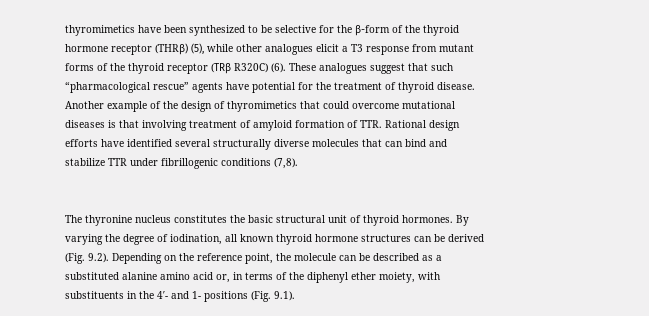thyromimetics have been synthesized to be selective for the β-form of the thyroid hormone receptor (THRβ) (5), while other analogues elicit a T3 response from mutant forms of the thyroid receptor (TRβ R320C) (6). These analogues suggest that such “pharmacological rescue” agents have potential for the treatment of thyroid disease. Another example of the design of thyromimetics that could overcome mutational diseases is that involving treatment of amyloid formation of TTR. Rational design efforts have identified several structurally diverse molecules that can bind and stabilize TTR under fibrillogenic conditions (7,8).


The thyronine nucleus constitutes the basic structural unit of thyroid hormones. By varying the degree of iodination, all known thyroid hormone structures can be derived (Fig. 9.2). Depending on the reference point, the molecule can be described as a substituted alanine amino acid or, in terms of the diphenyl ether moiety, with substituents in the 4′- and 1- positions (Fig. 9.1).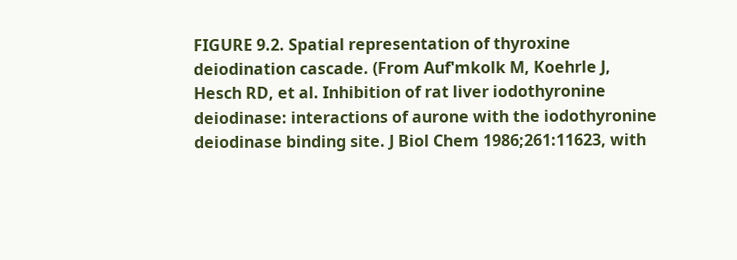FIGURE 9.2. Spatial representation of thyroxine deiodination cascade. (From Auf'mkolk M, Koehrle J, Hesch RD, et al. Inhibition of rat liver iodothyronine deiodinase: interactions of aurone with the iodothyronine deiodinase binding site. J Biol Chem 1986;261:11623, with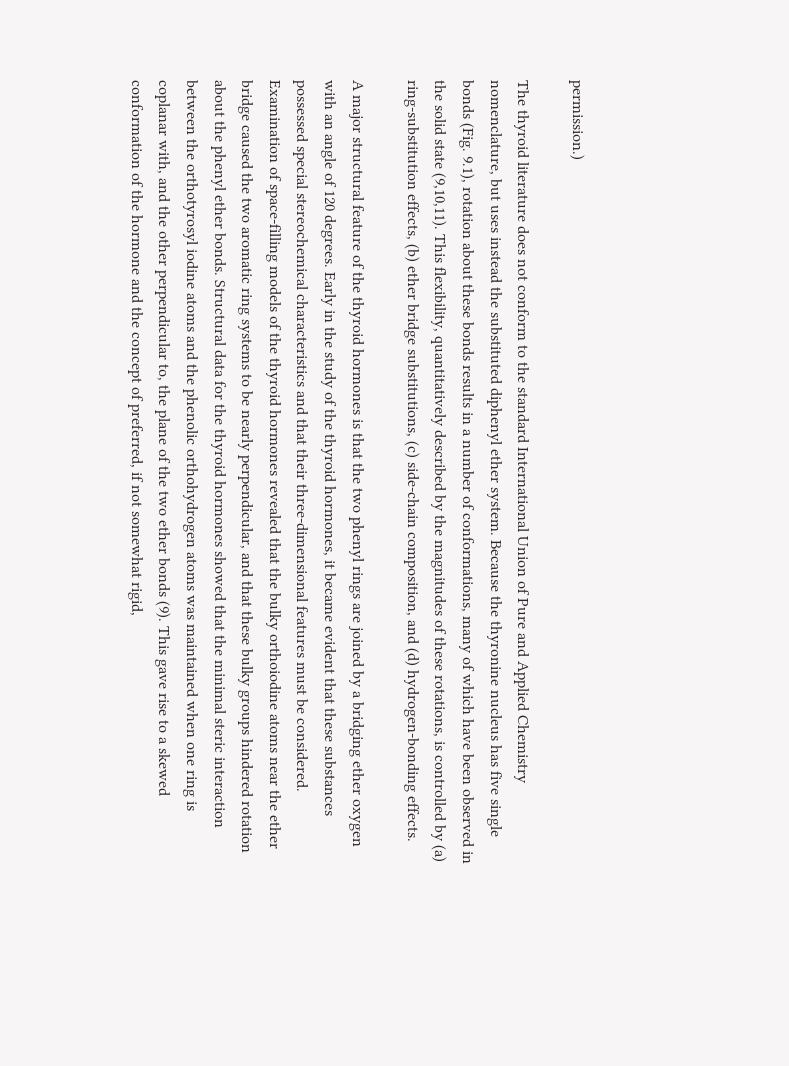permission.)

The thyroid literature does not conform to the standard International Union of Pure and Applied Chemistry nomenclature, but uses instead the substituted diphenyl ether system. Because the thyronine nucleus has five single bonds (Fig. 9.1), rotation about these bonds results in a number of conformations, many of which have been observed in the solid state (9,10,11). This flexibility, quantitatively described by the magnitudes of these rotations, is controlled by (a) ring-substitution effects, (b) ether bridge substitutions, (c) side-chain composition, and (d) hydrogen-bonding effects.

A major structural feature of the thyroid hormones is that the two phenyl rings are joined by a bridging ether oxygen with an angle of 120 degrees. Early in the study of the thyroid hormones, it became evident that these substances possessed special stereochemical characteristics and that their three-dimensional features must be considered. Examination of space-filling models of the thyroid hormones revealed that the bulky orthoiodine atoms near the ether bridge caused the two aromatic ring systems to be nearly perpendicular, and that these bulky groups hindered rotation about the phenyl ether bonds. Structural data for the thyroid hormones showed that the minimal steric interaction between the orthotyrosyl iodine atoms and the phenolic orthohydrogen atoms was maintained when one ring is coplanar with, and the other perpendicular to, the plane of the two ether bonds (9). This gave rise to a skewed conformation of the hormone and the concept of preferred, if not somewhat rigid,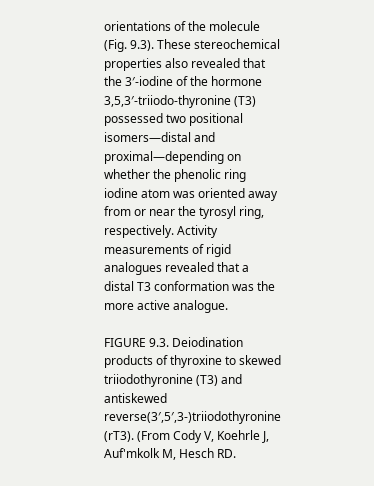orientations of the molecule (Fig. 9.3). These stereochemical properties also revealed that the 3′-iodine of the hormone 3,5,3′-triiodo-thyronine (T3) possessed two positional isomers—distal and proximal—depending on whether the phenolic ring iodine atom was oriented away from or near the tyrosyl ring, respectively. Activity measurements of rigid analogues revealed that a distal T3 conformation was the more active analogue.

FIGURE 9.3. Deiodination products of thyroxine to skewed triiodothyronine (T3) and antiskewed reverse(3′,5′,3-)triiodothyronine (rT3). (From Cody V, Koehrle J, Auf'mkolk M, Hesch RD.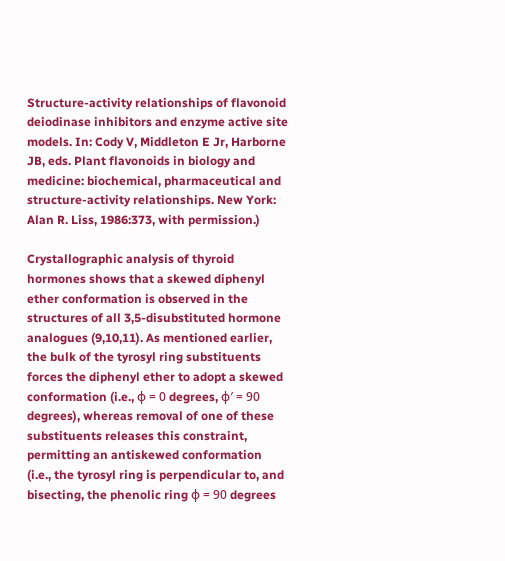Structure-activity relationships of flavonoid deiodinase inhibitors and enzyme active site models. In: Cody V, Middleton E Jr, Harborne JB, eds. Plant flavonoids in biology and medicine: biochemical, pharmaceutical and structure-activity relationships. New York: Alan R. Liss, 1986:373, with permission.)

Crystallographic analysis of thyroid hormones shows that a skewed diphenyl ether conformation is observed in the structures of all 3,5-disubstituted hormone analogues (9,10,11). As mentioned earlier, the bulk of the tyrosyl ring substituents forces the diphenyl ether to adopt a skewed conformation (i.e., φ = 0 degrees, φ′ = 90 degrees), whereas removal of one of these substituents releases this constraint, permitting an antiskewed conformation (i.e., the tyrosyl ring is perpendicular to, and bisecting, the phenolic ring φ = 90 degrees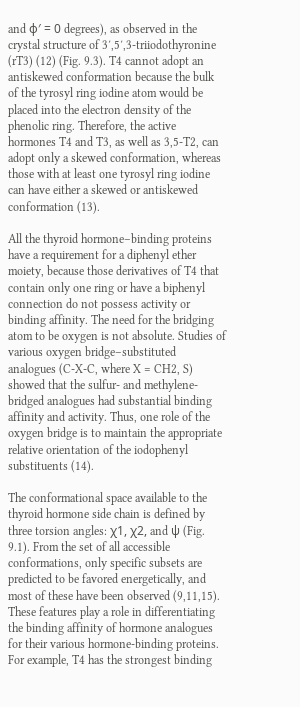and φ′ = 0 degrees), as observed in the crystal structure of 3′,5′,3-triiodothyronine (rT3) (12) (Fig. 9.3). T4 cannot adopt an antiskewed conformation because the bulk of the tyrosyl ring iodine atom would be placed into the electron density of the phenolic ring. Therefore, the active hormones T4 and T3, as well as 3,5-T2, can adopt only a skewed conformation, whereas those with at least one tyrosyl ring iodine can have either a skewed or antiskewed conformation (13).

All the thyroid hormone–binding proteins have a requirement for a diphenyl ether moiety, because those derivatives of T4 that contain only one ring or have a biphenyl connection do not possess activity or binding affinity. The need for the bridging atom to be oxygen is not absolute. Studies of various oxygen bridge–substituted analogues (C-X-C, where X = CH2, S) showed that the sulfur- and methylene-bridged analogues had substantial binding affinity and activity. Thus, one role of the oxygen bridge is to maintain the appropriate relative orientation of the iodophenyl substituents (14).

The conformational space available to the thyroid hormone side chain is defined by three torsion angles: χ1, χ2, and ψ (Fig. 9.1). From the set of all accessible conformations, only specific subsets are predicted to be favored energetically, and most of these have been observed (9,11,15). These features play a role in differentiating the binding affinity of hormone analogues for their various hormone-binding proteins. For example, T4 has the strongest binding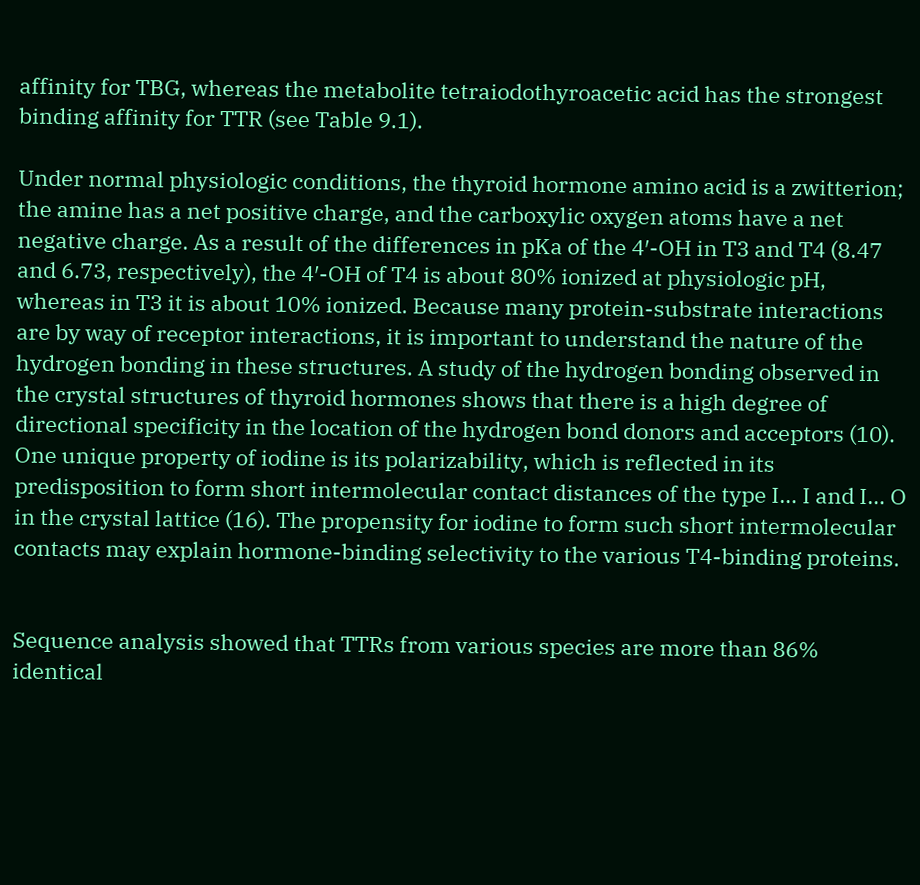affinity for TBG, whereas the metabolite tetraiodothyroacetic acid has the strongest binding affinity for TTR (see Table 9.1).

Under normal physiologic conditions, the thyroid hormone amino acid is a zwitterion; the amine has a net positive charge, and the carboxylic oxygen atoms have a net negative charge. As a result of the differences in pKa of the 4′-OH in T3 and T4 (8.47 and 6.73, respectively), the 4′-OH of T4 is about 80% ionized at physiologic pH, whereas in T3 it is about 10% ionized. Because many protein-substrate interactions are by way of receptor interactions, it is important to understand the nature of the hydrogen bonding in these structures. A study of the hydrogen bonding observed in the crystal structures of thyroid hormones shows that there is a high degree of directional specificity in the location of the hydrogen bond donors and acceptors (10). One unique property of iodine is its polarizability, which is reflected in its predisposition to form short intermolecular contact distances of the type I… I and I… O in the crystal lattice (16). The propensity for iodine to form such short intermolecular contacts may explain hormone-binding selectivity to the various T4-binding proteins.


Sequence analysis showed that TTRs from various species are more than 86% identical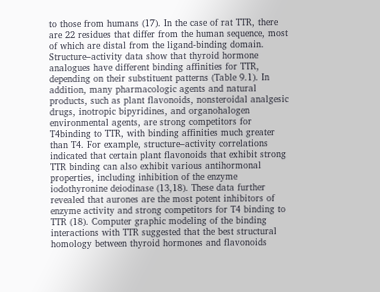to those from humans (17). In the case of rat TTR, there are 22 residues that differ from the human sequence, most of which are distal from the ligand-binding domain. Structure–activity data show that thyroid hormone analogues have different binding affinities for TTR, depending on their substituent patterns (Table 9.1). In addition, many pharmacologic agents and natural products, such as plant flavonoids, nonsteroidal analgesic drugs, inotropic bipyridines, and organohalogen environmental agents, are strong competitors for T4binding to TTR, with binding affinities much greater than T4. For example, structure–activity correlations indicated that certain plant flavonoids that exhibit strong TTR binding can also exhibit various antihormonal properties, including inhibition of the enzyme iodothyronine deiodinase (13,18). These data further revealed that aurones are the most potent inhibitors of enzyme activity and strong competitors for T4 binding to TTR (18). Computer graphic modeling of the binding interactions with TTR suggested that the best structural homology between thyroid hormones and flavonoids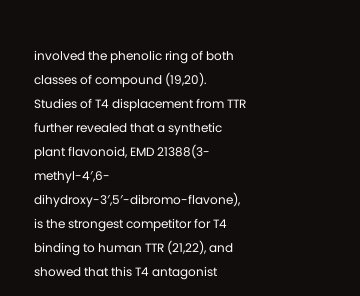involved the phenolic ring of both classes of compound (19,20). Studies of T4 displacement from TTR further revealed that a synthetic plant flavonoid, EMD 21388(3-methyl-4′,6-dihydroxy-3′,5′-dibromo-flavone), is the strongest competitor for T4 binding to human TTR (21,22), and showed that this T4 antagonist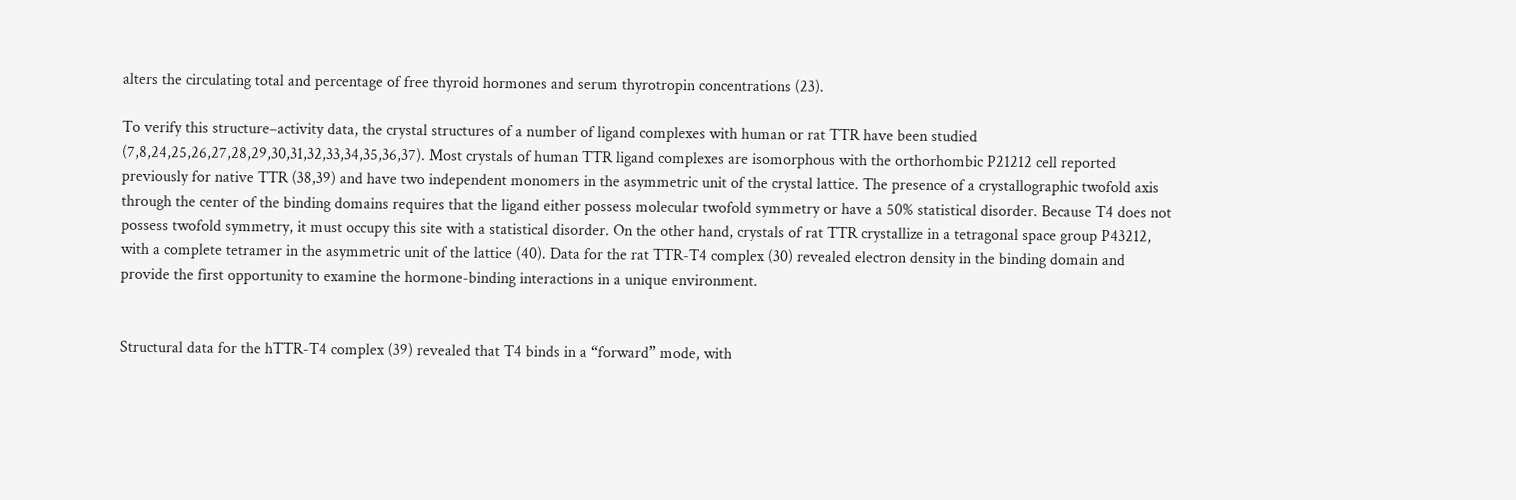alters the circulating total and percentage of free thyroid hormones and serum thyrotropin concentrations (23).

To verify this structure–activity data, the crystal structures of a number of ligand complexes with human or rat TTR have been studied (7,8,24,25,26,27,28,29,30,31,32,33,34,35,36,37). Most crystals of human TTR ligand complexes are isomorphous with the orthorhombic P21212 cell reported previously for native TTR (38,39) and have two independent monomers in the asymmetric unit of the crystal lattice. The presence of a crystallographic twofold axis through the center of the binding domains requires that the ligand either possess molecular twofold symmetry or have a 50% statistical disorder. Because T4 does not possess twofold symmetry, it must occupy this site with a statistical disorder. On the other hand, crystals of rat TTR crystallize in a tetragonal space group P43212, with a complete tetramer in the asymmetric unit of the lattice (40). Data for the rat TTR-T4 complex (30) revealed electron density in the binding domain and provide the first opportunity to examine the hormone-binding interactions in a unique environment.


Structural data for the hTTR-T4 complex (39) revealed that T4 binds in a “forward” mode, with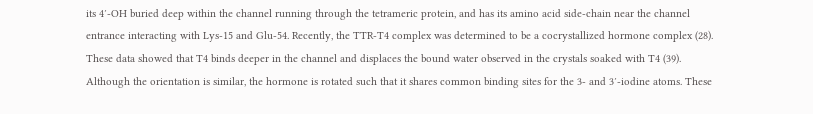its 4′-OH buried deep within the channel running through the tetrameric protein, and has its amino acid side-chain near the channel entrance interacting with Lys-15 and Glu-54. Recently, the TTR-T4 complex was determined to be a cocrystallized hormone complex (28). These data showed that T4 binds deeper in the channel and displaces the bound water observed in the crystals soaked with T4 (39). Although the orientation is similar, the hormone is rotated such that it shares common binding sites for the 3- and 3′-iodine atoms. These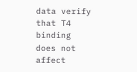data verify that T4 binding does not affect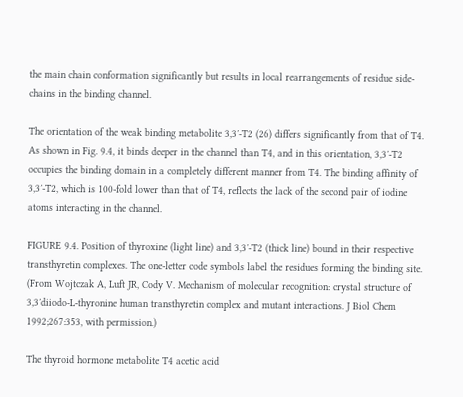the main chain conformation significantly but results in local rearrangements of residue side-chains in the binding channel.

The orientation of the weak binding metabolite 3,3′-T2 (26) differs significantly from that of T4. As shown in Fig. 9.4, it binds deeper in the channel than T4, and in this orientation, 3,3′-T2 occupies the binding domain in a completely different manner from T4. The binding affinity of 3,3′-T2, which is 100-fold lower than that of T4, reflects the lack of the second pair of iodine atoms interacting in the channel.

FIGURE 9.4. Position of thyroxine (light line) and 3,3′-T2 (thick line) bound in their respective transthyretin complexes. The one-letter code symbols label the residues forming the binding site. (From Wojtczak A, Luft JR, Cody V. Mechanism of molecular recognition: crystal structure of 3,3′diiodo-L-thyronine human transthyretin complex and mutant interactions. J Biol Chem 1992;267:353, with permission.)

The thyroid hormone metabolite T4 acetic acid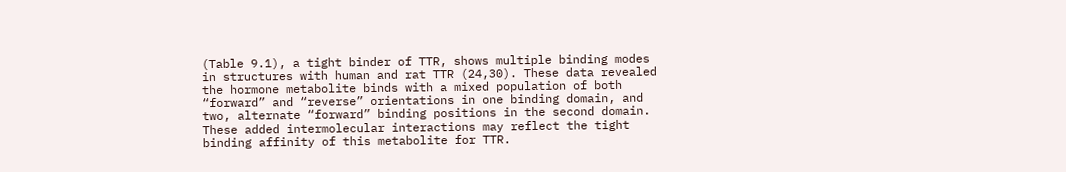(Table 9.1), a tight binder of TTR, shows multiple binding modes in structures with human and rat TTR (24,30). These data revealed the hormone metabolite binds with a mixed population of both “forward” and “reverse” orientations in one binding domain, and two, alternate “forward” binding positions in the second domain. These added intermolecular interactions may reflect the tight binding affinity of this metabolite for TTR.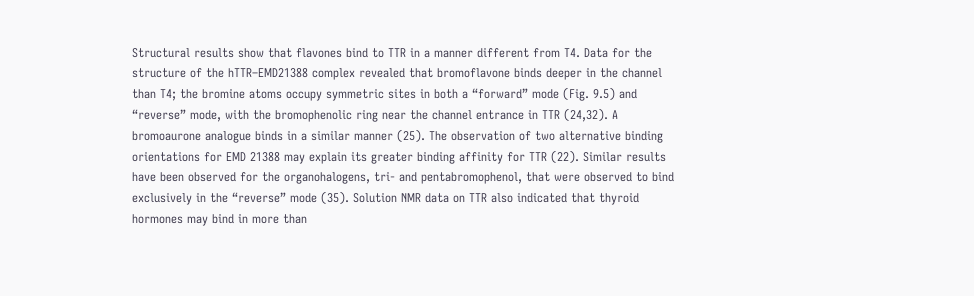Structural results show that flavones bind to TTR in a manner different from T4. Data for the structure of the hTTR–EMD21388 complex revealed that bromoflavone binds deeper in the channel than T4; the bromine atoms occupy symmetric sites in both a “forward” mode (Fig. 9.5) and “reverse” mode, with the bromophenolic ring near the channel entrance in TTR (24,32). A bromoaurone analogue binds in a similar manner (25). The observation of two alternative binding orientations for EMD 21388 may explain its greater binding affinity for TTR (22). Similar results have been observed for the organohalogens, tri- and pentabromophenol, that were observed to bind exclusively in the “reverse” mode (35). Solution NMR data on TTR also indicated that thyroid hormones may bind in more than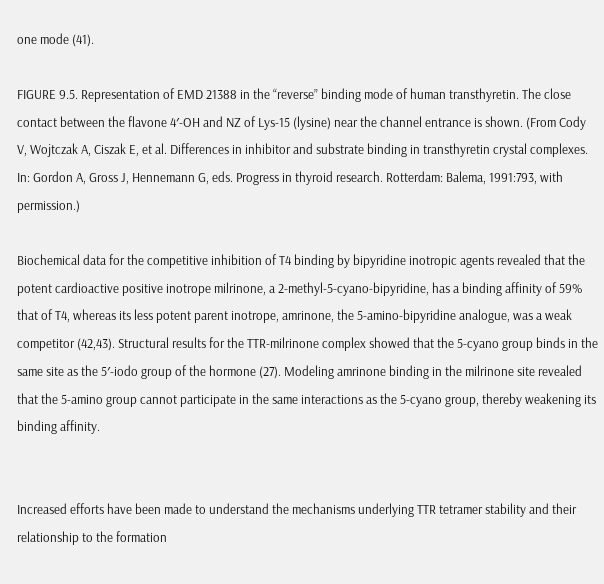one mode (41).

FIGURE 9.5. Representation of EMD 21388 in the “reverse” binding mode of human transthyretin. The close contact between the flavone 4′-OH and NZ of Lys-15 (lysine) near the channel entrance is shown. (From Cody V, Wojtczak A, Ciszak E, et al. Differences in inhibitor and substrate binding in transthyretin crystal complexes. In: Gordon A, Gross J, Hennemann G, eds. Progress in thyroid research. Rotterdam: Balema, 1991:793, with permission.)

Biochemical data for the competitive inhibition of T4 binding by bipyridine inotropic agents revealed that the potent cardioactive positive inotrope milrinone, a 2-methyl-5-cyano-bipyridine, has a binding affinity of 59% that of T4, whereas its less potent parent inotrope, amrinone, the 5-amino-bipyridine analogue, was a weak competitor (42,43). Structural results for the TTR-milrinone complex showed that the 5-cyano group binds in the same site as the 5′-iodo group of the hormone (27). Modeling amrinone binding in the milrinone site revealed that the 5-amino group cannot participate in the same interactions as the 5-cyano group, thereby weakening its binding affinity.


Increased efforts have been made to understand the mechanisms underlying TTR tetramer stability and their relationship to the formation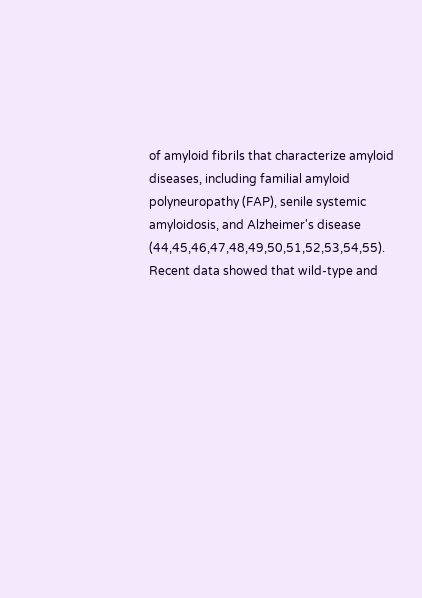of amyloid fibrils that characterize amyloid diseases, including familial amyloid polyneuropathy (FAP), senile systemic amyloidosis, and Alzheimer's disease (44,45,46,47,48,49,50,51,52,53,54,55). Recent data showed that wild-type and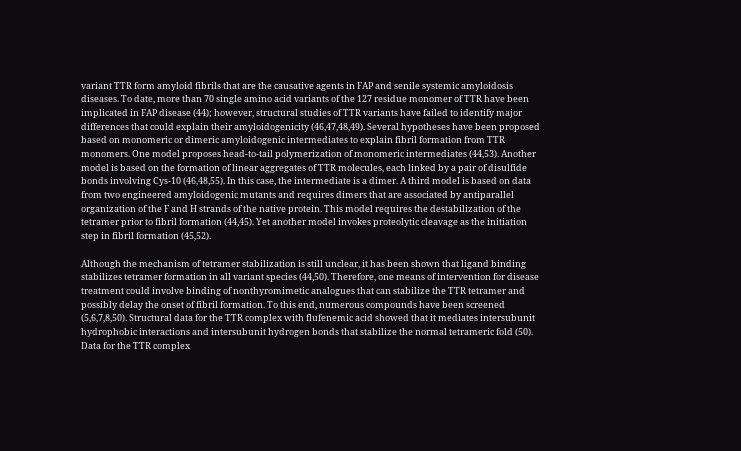variant TTR form amyloid fibrils that are the causative agents in FAP and senile systemic amyloidosis diseases. To date, more than 70 single amino acid variants of the 127 residue monomer of TTR have been implicated in FAP disease (44); however, structural studies of TTR variants have failed to identify major differences that could explain their amyloidogenicity (46,47,48,49). Several hypotheses have been proposed based on monomeric or dimeric amyloidogenic intermediates to explain fibril formation from TTR monomers. One model proposes head-to-tail polymerization of monomeric intermediates (44,53). Another model is based on the formation of linear aggregates of TTR molecules, each linked by a pair of disulfide bonds involving Cys-10 (46,48,55). In this case, the intermediate is a dimer. A third model is based on data from two engineered amyloidogenic mutants and requires dimers that are associated by antiparallel organization of the F and H strands of the native protein. This model requires the destabilization of the tetramer prior to fibril formation (44,45). Yet another model invokes proteolytic cleavage as the initiation step in fibril formation (45,52).

Although the mechanism of tetramer stabilization is still unclear, it has been shown that ligand binding stabilizes tetramer formation in all variant species (44,50). Therefore, one means of intervention for disease treatment could involve binding of nonthyromimetic analogues that can stabilize the TTR tetramer and possibly delay the onset of fibril formation. To this end, numerous compounds have been screened (5,6,7,8,50). Structural data for the TTR complex with flufenemic acid showed that it mediates intersubunit hydrophobic interactions and intersubunit hydrogen bonds that stabilize the normal tetrameric fold (50). Data for the TTR complex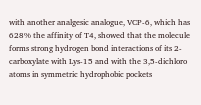with another analgesic analogue, VCP-6, which has 628% the affinity of T4, showed that the molecule forms strong hydrogen bond interactions of its 2-carboxylate with Lys-15 and with the 3,5-dichloro atoms in symmetric hydrophobic pockets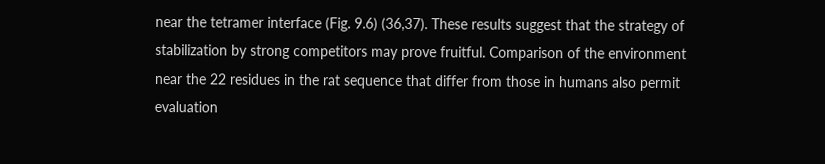near the tetramer interface (Fig. 9.6) (36,37). These results suggest that the strategy of stabilization by strong competitors may prove fruitful. Comparison of the environment near the 22 residues in the rat sequence that differ from those in humans also permit evaluation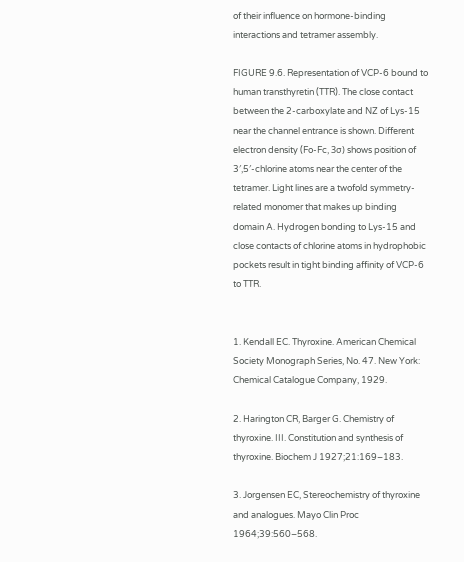of their influence on hormone-binding interactions and tetramer assembly.

FIGURE 9.6. Representation of VCP-6 bound to human transthyretin (TTR). The close contact between the 2-carboxylate and NZ of Lys-15 near the channel entrance is shown. Different electron density (Fo-Fc, 3σ) shows position of 3′,5′-chlorine atoms near the center of the tetramer. Light lines are a twofold symmetry-related monomer that makes up binding domain A. Hydrogen bonding to Lys-15 and close contacts of chlorine atoms in hydrophobic pockets result in tight binding affinity of VCP-6 to TTR.


1. Kendall EC. Thyroxine. American Chemical Society Monograph Series, No. 47. New York: Chemical Catalogue Company, 1929.

2. Harington CR, Barger G. Chemistry of thyroxine. III. Constitution and synthesis of thyroxine. Biochem J 1927;21:169–183.

3. Jorgensen EC, Stereochemistry of thyroxine and analogues. Mayo Clin Proc 1964;39:560–568.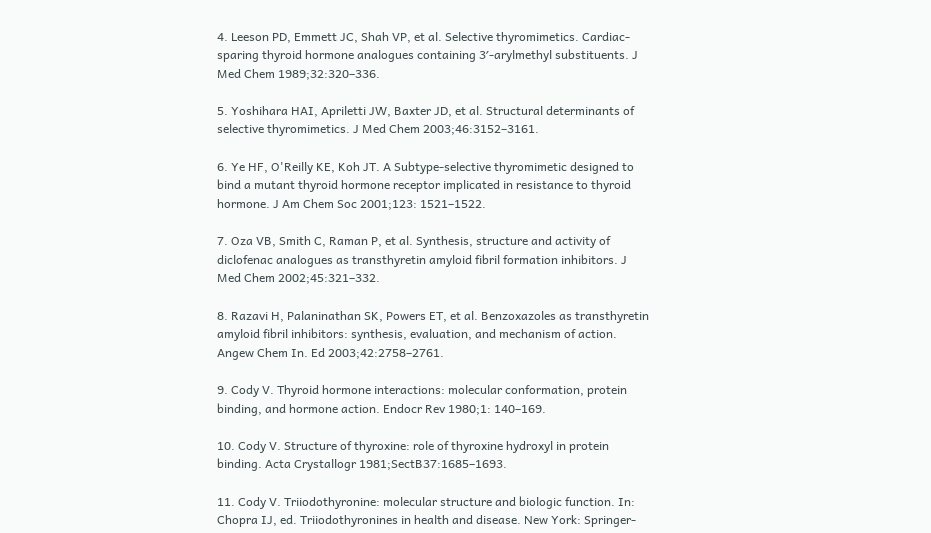4. Leeson PD, Emmett JC, Shah VP, et al. Selective thyromimetics. Cardiac-sparing thyroid hormone analogues containing 3′-arylmethyl substituents. J Med Chem 1989;32:320–336.

5. Yoshihara HAI, Apriletti JW, Baxter JD, et al. Structural determinants of selective thyromimetics. J Med Chem 2003;46:3152–3161.

6. Ye HF, O'Reilly KE, Koh JT. A Subtype-selective thyromimetic designed to bind a mutant thyroid hormone receptor implicated in resistance to thyroid hormone. J Am Chem Soc 2001;123: 1521–1522.

7. Oza VB, Smith C, Raman P, et al. Synthesis, structure and activity of diclofenac analogues as transthyretin amyloid fibril formation inhibitors. J Med Chem 2002;45:321–332.

8. Razavi H, Palaninathan SK, Powers ET, et al. Benzoxazoles as transthyretin amyloid fibril inhibitors: synthesis, evaluation, and mechanism of action. Angew Chem In. Ed 2003;42:2758–2761.

9. Cody V. Thyroid hormone interactions: molecular conformation, protein binding, and hormone action. Endocr Rev 1980;1: 140–169.

10. Cody V. Structure of thyroxine: role of thyroxine hydroxyl in protein binding. Acta Crystallogr 1981;SectB37:1685–1693.

11. Cody V. Triiodothyronine: molecular structure and biologic function. In: Chopra IJ, ed. Triiodothyronines in health and disease. New York: Springer-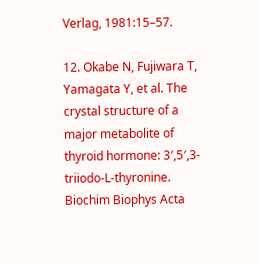Verlag, 1981:15–57.

12. Okabe N, Fujiwara T, Yamagata Y, et al. The crystal structure of a major metabolite of thyroid hormone: 3′,5′,3-triiodo-L-thyronine. Biochim Biophys Acta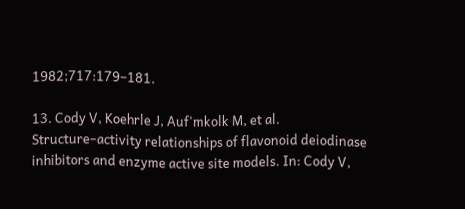1982;717:179–181.

13. Cody V, Koehrle J, Auf'mkolk M, et al. Structure–activity relationships of flavonoid deiodinase inhibitors and enzyme active site models. In: Cody V,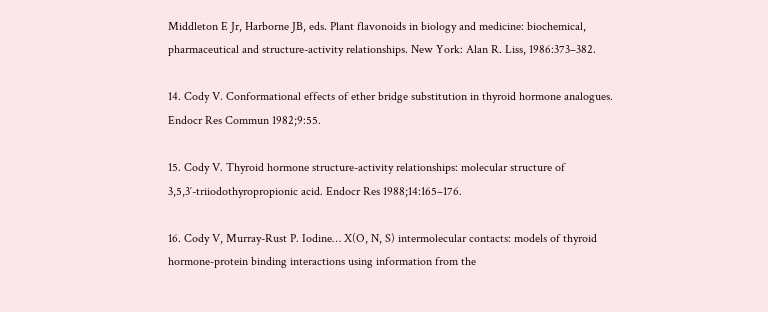Middleton E Jr, Harborne JB, eds. Plant flavonoids in biology and medicine: biochemical, pharmaceutical and structure-activity relationships. New York: Alan R. Liss, 1986:373–382.

14. Cody V. Conformational effects of ether bridge substitution in thyroid hormone analogues. Endocr Res Commun 1982;9:55.

15. Cody V. Thyroid hormone structure-activity relationships: molecular structure of 3,5,3′-triiodothyropropionic acid. Endocr Res 1988;14:165–176.

16. Cody V, Murray-Rust P. Iodine… X(O, N, S) intermolecular contacts: models of thyroid hormone-protein binding interactions using information from the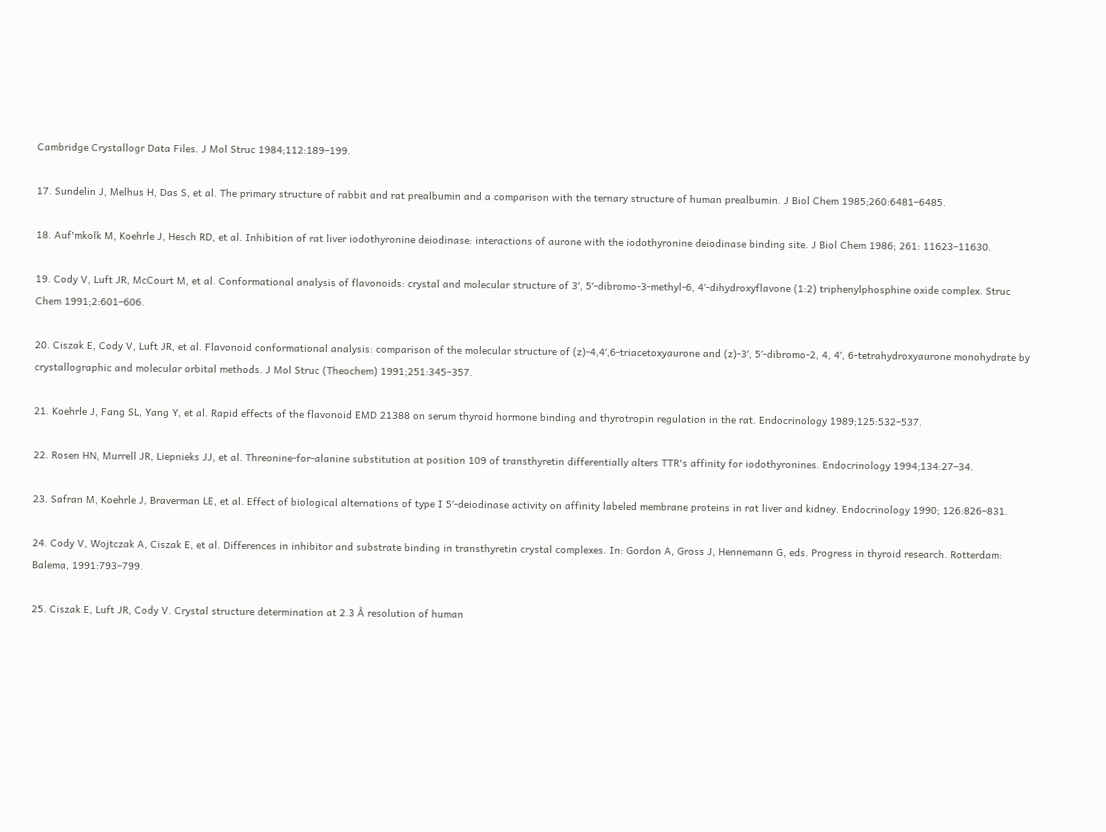Cambridge Crystallogr Data Files. J Mol Struc 1984;112:189–199.

17. Sundelin J, Melhus H, Das S, et al. The primary structure of rabbit and rat prealbumin and a comparison with the ternary structure of human prealbumin. J Biol Chem 1985;260:6481–6485.

18. Auf'mkolk M, Koehrle J, Hesch RD, et al. Inhibition of rat liver iodothyronine deiodinase: interactions of aurone with the iodothyronine deiodinase binding site. J Biol Chem 1986; 261: 11623–11630.

19. Cody V, Luft JR, McCourt M, et al. Conformational analysis of flavonoids: crystal and molecular structure of 3′, 5′-dibromo-3-methyl-6, 4′-dihydroxyflavone (1:2) triphenylphosphine oxide complex. Struc Chem 1991;2:601–606.

20. Ciszak E, Cody V, Luft JR, et al. Flavonoid conformational analysis: comparison of the molecular structure of (z)-4,4′,6-triacetoxyaurone and (z)-3′, 5′-dibromo-2, 4, 4′, 6-tetrahydroxyaurone monohydrate by crystallographic and molecular orbital methods. J Mol Struc (Theochem) 1991;251:345–357.

21. Koehrle J, Fang SL, Yang Y, et al. Rapid effects of the flavonoid EMD 21388 on serum thyroid hormone binding and thyrotropin regulation in the rat. Endocrinology 1989;125:532–537.

22. Rosen HN, Murrell JR, Liepnieks JJ, et al. Threonine-for-alanine substitution at position 109 of transthyretin differentially alters TTR's affinity for iodothyronines. Endocrinology 1994;134:27–34.

23. Safran M, Koehrle J, Braverman LE, et al. Effect of biological alternations of type I 5′-deiodinase activity on affinity labeled membrane proteins in rat liver and kidney. Endocrinology 1990; 126:826–831.

24. Cody V, Wojtczak A, Ciszak E, et al. Differences in inhibitor and substrate binding in transthyretin crystal complexes. In: Gordon A, Gross J, Hennemann G, eds. Progress in thyroid research. Rotterdam: Balema, 1991:793–799.

25. Ciszak E, Luft JR, Cody V. Crystal structure determination at 2.3 Å resolution of human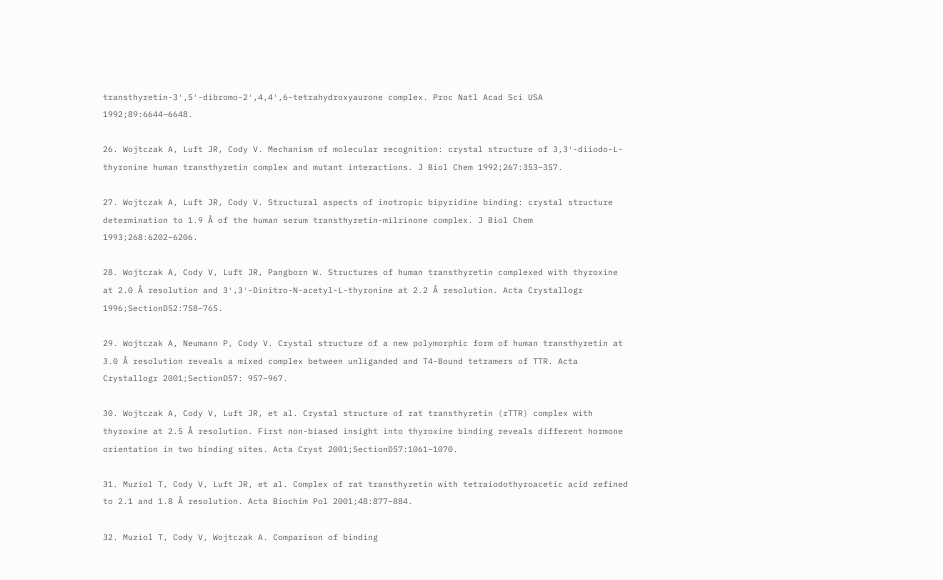transthyretin-3′,5′-dibromo-2′,4,4′,6-tetrahydroxyaurone complex. Proc Natl Acad Sci USA 1992;89:6644–6648.

26. Wojtczak A, Luft JR, Cody V. Mechanism of molecular recognition: crystal structure of 3,3′-diiodo-L-thyronine human transthyretin complex and mutant interactions. J Biol Chem 1992;267:353–357.

27. Wojtczak A, Luft JR, Cody V. Structural aspects of inotropic bipyridine binding: crystal structure determination to 1.9 Å of the human serum transthyretin-milrinone complex. J Biol Chem 1993;268:6202–6206.

28. Wojtczak A, Cody V, Luft JR, Pangborn W. Structures of human transthyretin complexed with thyroxine at 2.0 Å resolution and 3′,3′-Dinitro-N-acetyl-L-thyronine at 2.2 Å resolution. Acta Crystallogr 1996;SectionD52:758–765.

29. Wojtczak A, Neumann P, Cody V. Crystal structure of a new polymorphic form of human transthyretin at 3.0 Å resolution reveals a mixed complex between unliganded and T4-Bound tetramers of TTR. Acta Crystallogr 2001;SectionD57: 957–967.

30. Wojtczak A, Cody V, Luft JR, et al. Crystal structure of rat transthyretin (rTTR) complex with thyroxine at 2.5 Å resolution. First non-biased insight into thyroxine binding reveals different hormone orientation in two binding sites. Acta Cryst 2001;SectionD57:1061–1070.

31. Muziol T, Cody V, Luft JR, et al. Complex of rat transthyretin with tetraiodothyroacetic acid refined to 2.1 and 1.8 Å resolution. Acta Biochim Pol 2001;48:877–884.

32. Muziol T, Cody V, Wojtczak A. Comparison of binding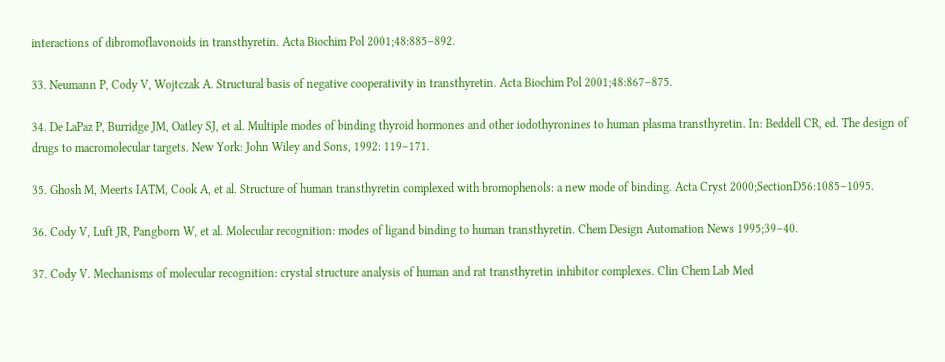interactions of dibromoflavonoids in transthyretin. Acta Biochim Pol 2001;48:885–892.

33. Neumann P, Cody V, Wojtczak A. Structural basis of negative cooperativity in transthyretin. Acta Biochim Pol 2001;48:867–875.

34. De LaPaz P, Burridge JM, Oatley SJ, et al. Multiple modes of binding thyroid hormones and other iodothyronines to human plasma transthyretin. In: Beddell CR, ed. The design of drugs to macromolecular targets. New York: John Wiley and Sons, 1992: 119–171.

35. Ghosh M, Meerts IATM, Cook A, et al. Structure of human transthyretin complexed with bromophenols: a new mode of binding. Acta Cryst 2000;SectionD56:1085–1095.

36. Cody V, Luft JR, Pangborn W, et al. Molecular recognition: modes of ligand binding to human transthyretin. Chem Design Automation News 1995;39–40.

37. Cody V. Mechanisms of molecular recognition: crystal structure analysis of human and rat transthyretin inhibitor complexes. Clin Chem Lab Med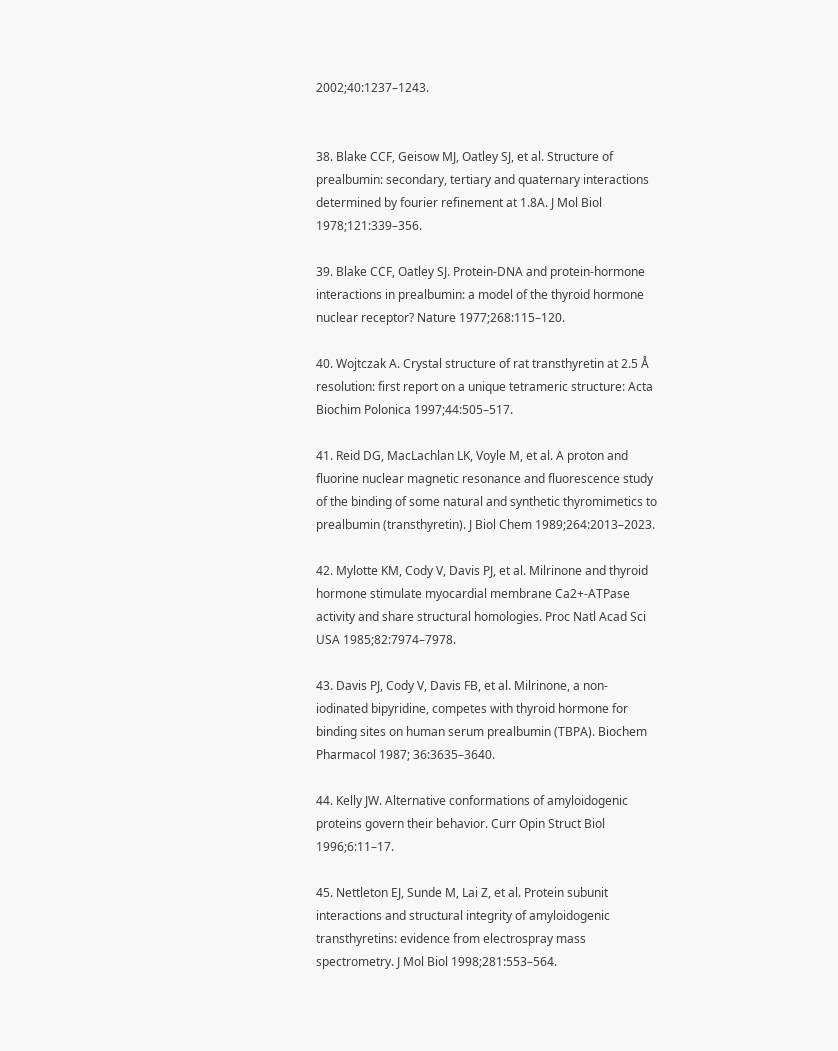2002;40:1237–1243.


38. Blake CCF, Geisow MJ, Oatley SJ, et al. Structure of prealbumin: secondary, tertiary and quaternary interactions determined by fourier refinement at 1.8A. J Mol Biol 1978;121:339–356.

39. Blake CCF, Oatley SJ. Protein-DNA and protein-hormone interactions in prealbumin: a model of the thyroid hormone nuclear receptor? Nature 1977;268:115–120.

40. Wojtczak A. Crystal structure of rat transthyretin at 2.5 Å resolution: first report on a unique tetrameric structure: Acta Biochim Polonica 1997;44:505–517.

41. Reid DG, MacLachlan LK, Voyle M, et al. A proton and fluorine nuclear magnetic resonance and fluorescence study of the binding of some natural and synthetic thyromimetics to prealbumin (transthyretin). J Biol Chem 1989;264:2013–2023.

42. Mylotte KM, Cody V, Davis PJ, et al. Milrinone and thyroid hormone stimulate myocardial membrane Ca2+-ATPase activity and share structural homologies. Proc Natl Acad Sci USA 1985;82:7974–7978.

43. Davis PJ, Cody V, Davis FB, et al. Milrinone, a non-iodinated bipyridine, competes with thyroid hormone for binding sites on human serum prealbumin (TBPA). Biochem Pharmacol 1987; 36:3635–3640.

44. Kelly JW. Alternative conformations of amyloidogenic proteins govern their behavior. Curr Opin Struct Biol 1996;6:11–17.

45. Nettleton EJ, Sunde M, Lai Z, et al. Protein subunit interactions and structural integrity of amyloidogenic transthyretins: evidence from electrospray mass spectrometry. J Mol Biol 1998;281:553–564.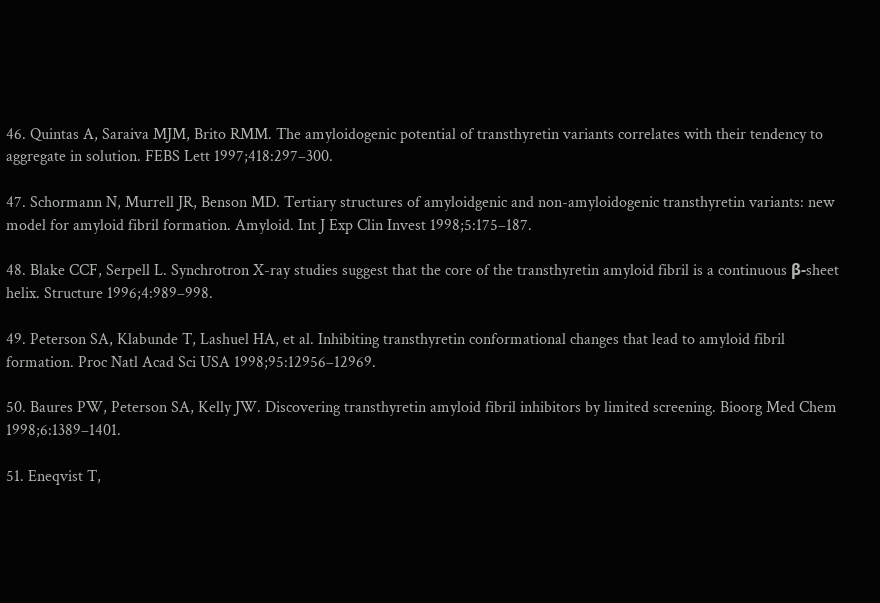46. Quintas A, Saraiva MJM, Brito RMM. The amyloidogenic potential of transthyretin variants correlates with their tendency to aggregate in solution. FEBS Lett 1997;418:297–300.

47. Schormann N, Murrell JR, Benson MD. Tertiary structures of amyloidgenic and non-amyloidogenic transthyretin variants: new model for amyloid fibril formation. Amyloid. Int J Exp Clin Invest 1998;5:175–187.

48. Blake CCF, Serpell L. Synchrotron X-ray studies suggest that the core of the transthyretin amyloid fibril is a continuous β-sheet helix. Structure 1996;4:989–998.

49. Peterson SA, Klabunde T, Lashuel HA, et al. Inhibiting transthyretin conformational changes that lead to amyloid fibril formation. Proc Natl Acad Sci USA 1998;95:12956–12969.

50. Baures PW, Peterson SA, Kelly JW. Discovering transthyretin amyloid fibril inhibitors by limited screening. Bioorg Med Chem 1998;6:1389–1401.

51. Eneqvist T,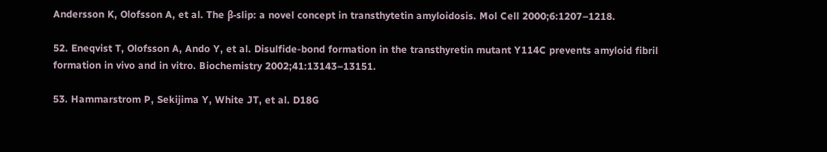Andersson K, Olofsson A, et al. The β-slip: a novel concept in transthytetin amyloidosis. Mol Cell 2000;6:1207–1218.

52. Eneqvist T, Olofsson A, Ando Y, et al. Disulfide-bond formation in the transthyretin mutant Y114C prevents amyloid fibril formation in vivo and in vitro. Biochemistry 2002;41:13143–13151.

53. Hammarstrom P, Sekijima Y, White JT, et al. D18G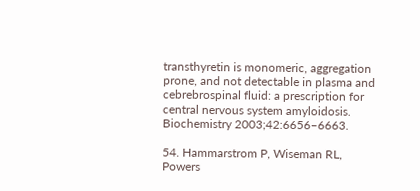transthyretin is monomeric, aggregation prone, and not detectable in plasma and cebrebrospinal fluid: a prescription for central nervous system amyloidosis. Biochemistry 2003;42:6656–6663.

54. Hammarstrom P, Wiseman RL, Powers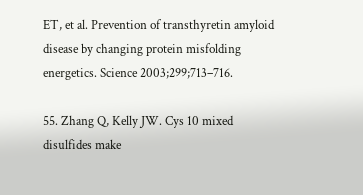ET, et al. Prevention of transthyretin amyloid disease by changing protein misfolding energetics. Science 2003;299;713–716.

55. Zhang Q, Kelly JW. Cys 10 mixed disulfides make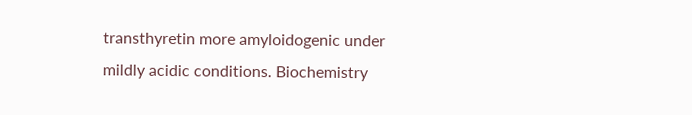transthyretin more amyloidogenic under mildly acidic conditions. Biochemistry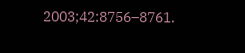2003;42:8756–8761.